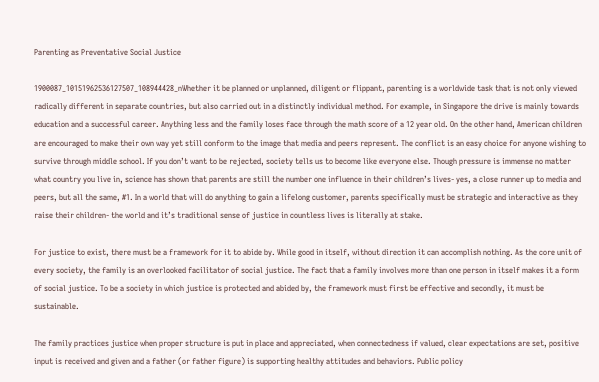Parenting as Preventative Social Justice

1900087_10151962536127507_108944428_nWhether it be planned or unplanned, diligent or flippant, parenting is a worldwide task that is not only viewed radically different in separate countries, but also carried out in a distinctly individual method. For example, in Singapore the drive is mainly towards education and a successful career. Anything less and the family loses face through the math score of a 12 year old. On the other hand, American children are encouraged to make their own way yet still conform to the image that media and peers represent. The conflict is an easy choice for anyone wishing to survive through middle school. If you don’t want to be rejected, society tells us to become like everyone else. Though pressure is immense no matter what country you live in, science has shown that parents are still the number one influence in their children’s lives- yes, a close runner up to media and peers, but all the same, #1. In a world that will do anything to gain a lifelong customer, parents specifically must be strategic and interactive as they raise their children- the world and it’s traditional sense of justice in countless lives is literally at stake.

For justice to exist, there must be a framework for it to abide by. While good in itself, without direction it can accomplish nothing. As the core unit of every society, the family is an overlooked facilitator of social justice. The fact that a family involves more than one person in itself makes it a form of social justice. To be a society in which justice is protected and abided by, the framework must first be effective and secondly, it must be sustainable.

The family practices justice when proper structure is put in place and appreciated, when connectedness if valued, clear expectations are set, positive input is received and given and a father (or father figure) is supporting healthy attitudes and behaviors. Public policy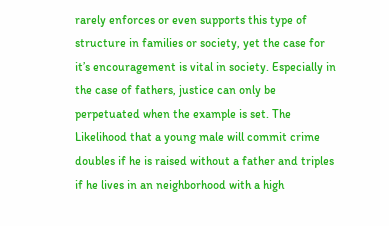rarely enforces or even supports this type of structure in families or society, yet the case for it’s encouragement is vital in society. Especially in the case of fathers, justice can only be perpetuated when the example is set. The Likelihood that a young male will commit crime doubles if he is raised without a father and triples if he lives in an neighborhood with a high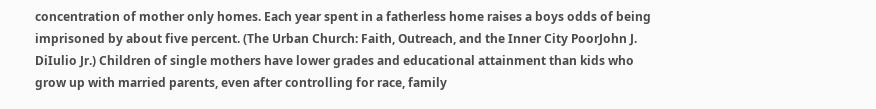concentration of mother only homes. Each year spent in a fatherless home raises a boys odds of being imprisoned by about five percent. (The Urban Church: Faith, Outreach, and the Inner City PoorJohn J. DiIulio Jr.) Children of single mothers have lower grades and educational attainment than kids who grow up with married parents, even after controlling for race, family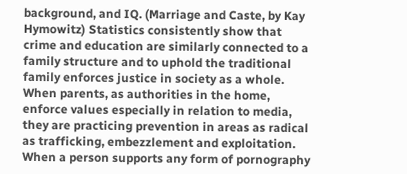background, and IQ. (Marriage and Caste, by Kay Hymowitz) Statistics consistently show that crime and education are similarly connected to a family structure and to uphold the traditional family enforces justice in society as a whole. When parents, as authorities in the home, enforce values especially in relation to media, they are practicing prevention in areas as radical as trafficking, embezzlement and exploitation. When a person supports any form of pornography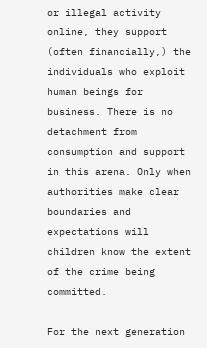or illegal activity online, they support (often financially,) the individuals who exploit human beings for business. There is no detachment from consumption and support in this arena. Only when authorities make clear boundaries and expectations will children know the extent of the crime being committed.

For the next generation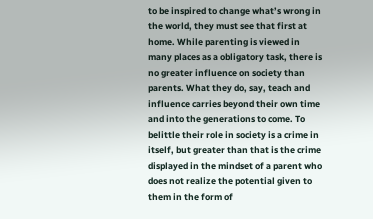to be inspired to change what’s wrong in the world, they must see that first at home. While parenting is viewed in many places as a obligatory task, there is no greater influence on society than parents. What they do, say, teach and influence carries beyond their own time and into the generations to come. To belittle their role in society is a crime in itself, but greater than that is the crime displayed in the mindset of a parent who does not realize the potential given to them in the form of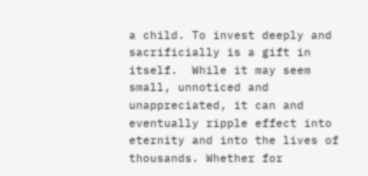a child. To invest deeply and sacrificially is a gift in itself.  While it may seem small, unnoticed and unappreciated, it can and eventually ripple effect into eternity and into the lives of thousands. Whether for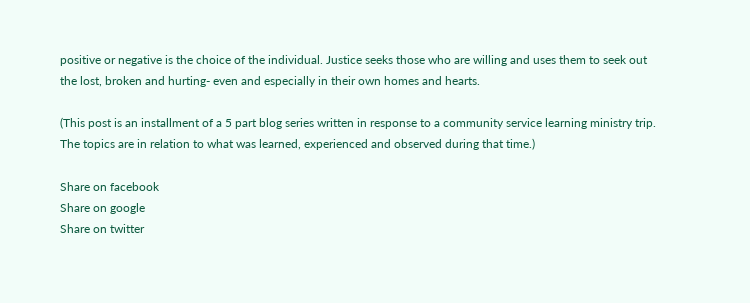positive or negative is the choice of the individual. Justice seeks those who are willing and uses them to seek out the lost, broken and hurting- even and especially in their own homes and hearts.

(This post is an installment of a 5 part blog series written in response to a community service learning ministry trip. The topics are in relation to what was learned, experienced and observed during that time.)

Share on facebook
Share on google
Share on twitter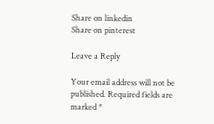Share on linkedin
Share on pinterest

Leave a Reply

Your email address will not be published. Required fields are marked *